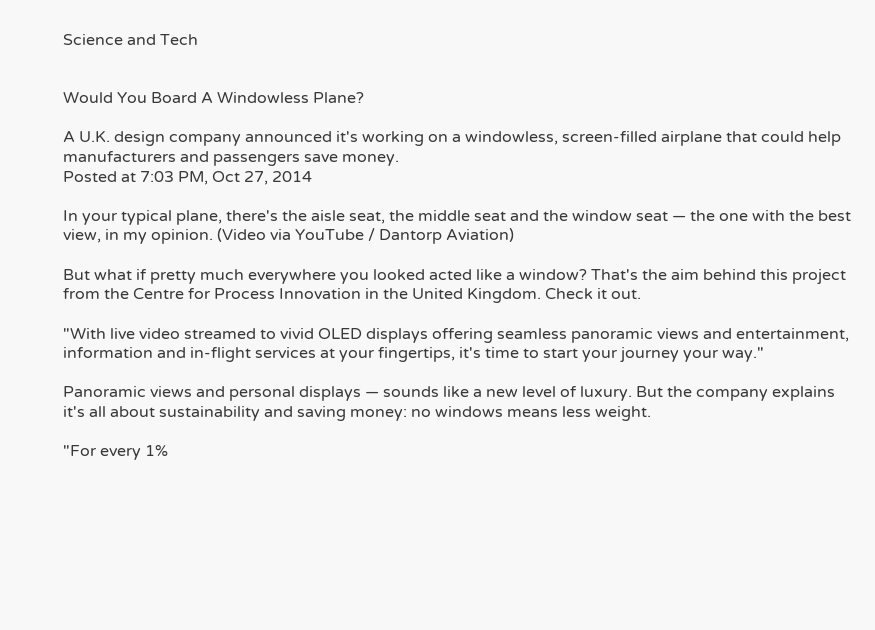Science and Tech


Would You Board A Windowless Plane?

A U.K. design company announced it's working on a windowless, screen-filled airplane that could help manufacturers and passengers save money.
Posted at 7:03 PM, Oct 27, 2014

In your typical plane, there's the aisle seat, the middle seat and the window seat — the one with the best view, in my opinion. (Video via YouTube / Dantorp Aviation)

But what if pretty much everywhere you looked acted like a window? That's the aim behind this project from the Centre for Process Innovation in the United Kingdom. Check it out.

"With live video streamed to vivid OLED displays offering seamless panoramic views and entertainment, information and in-flight services at your fingertips, it's time to start your journey your way."

Panoramic views and personal displays — sounds like a new level of luxury. But the company explains it's all about sustainability and saving money: no windows means less weight.

"For every 1%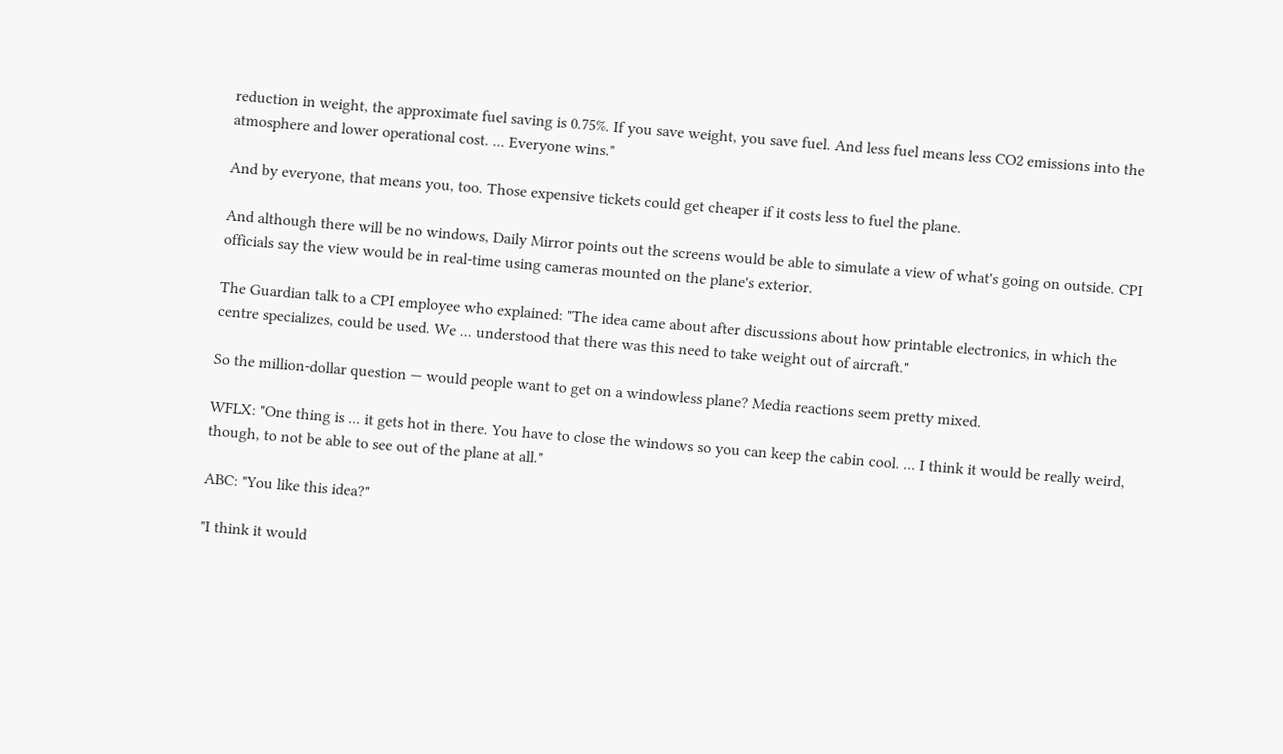reduction in weight, the approximate fuel saving is 0.75%. If you save weight, you save fuel. And less fuel means less CO2 emissions into the atmosphere and lower operational cost. ... Everyone wins."

And by everyone, that means you, too. Those expensive tickets could get cheaper if it costs less to fuel the plane.

And although there will be no windows, Daily Mirror points out the screens would be able to simulate a view of what's going on outside. CPI officials say the view would be in real-time using cameras mounted on the plane's exterior.

The Guardian talk to a CPI employee who explained: "The idea came about after discussions about how printable electronics, in which the centre specializes, could be used. We ... understood that there was this need to take weight out of aircraft."

So the million-dollar question — would people want to get on a windowless plane? Media reactions seem pretty mixed.

WFLX: "One thing is ... it gets hot in there. You have to close the windows so you can keep the cabin cool. ... I think it would be really weird, though, to not be able to see out of the plane at all."

ABC: "You like this idea?"

"I think it would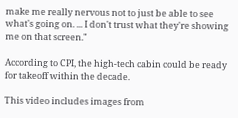make me really nervous not to just be able to see what's going on. ... I don't trust what they're showing me on that screen."

According to CPI, the high-tech cabin could be ready for takeoff within the decade.

This video includes images from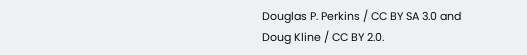Douglas P. Perkins / CC BY SA 3.0 and Doug Kline / CC BY 2.0.